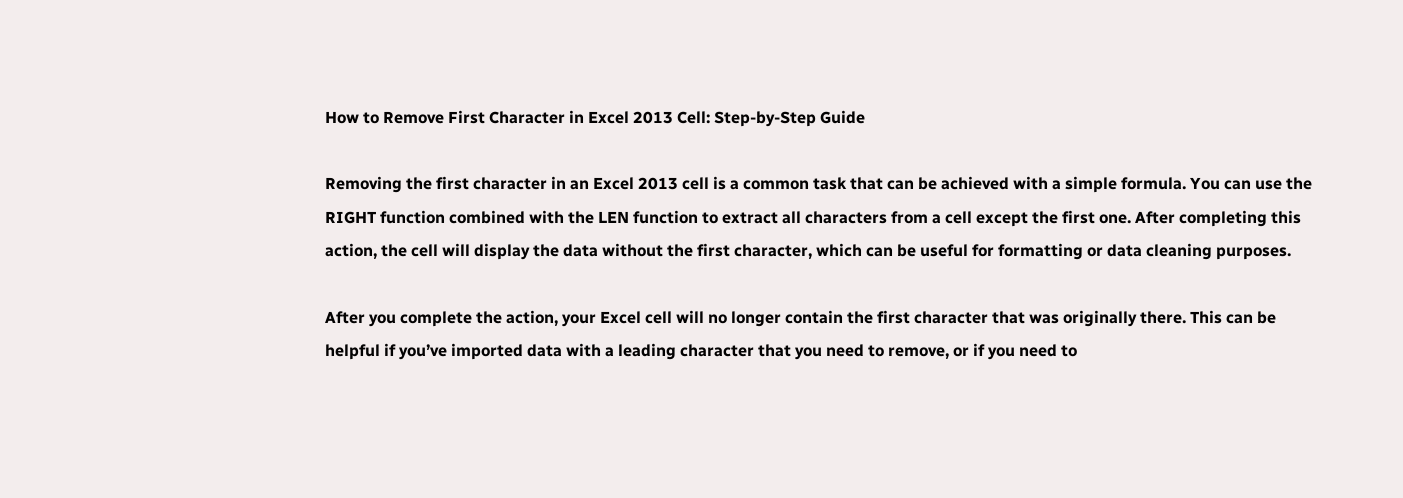How to Remove First Character in Excel 2013 Cell: Step-by-Step Guide

Removing the first character in an Excel 2013 cell is a common task that can be achieved with a simple formula. You can use the RIGHT function combined with the LEN function to extract all characters from a cell except the first one. After completing this action, the cell will display the data without the first character, which can be useful for formatting or data cleaning purposes.

After you complete the action, your Excel cell will no longer contain the first character that was originally there. This can be helpful if you’ve imported data with a leading character that you need to remove, or if you need to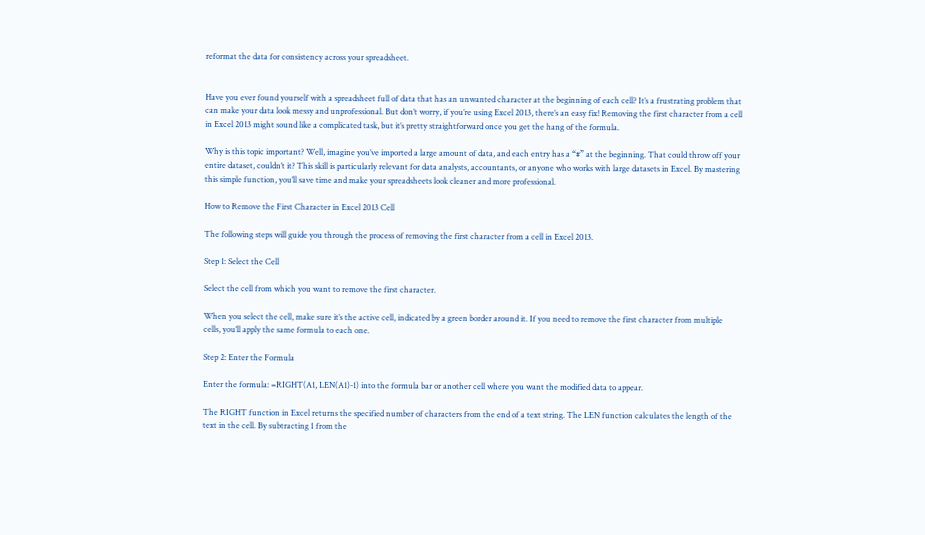reformat the data for consistency across your spreadsheet.


Have you ever found yourself with a spreadsheet full of data that has an unwanted character at the beginning of each cell? It’s a frustrating problem that can make your data look messy and unprofessional. But don’t worry, if you’re using Excel 2013, there’s an easy fix! Removing the first character from a cell in Excel 2013 might sound like a complicated task, but it’s pretty straightforward once you get the hang of the formula.

Why is this topic important? Well, imagine you’ve imported a large amount of data, and each entry has a “#” at the beginning. That could throw off your entire dataset, couldn’t it? This skill is particularly relevant for data analysts, accountants, or anyone who works with large datasets in Excel. By mastering this simple function, you’ll save time and make your spreadsheets look cleaner and more professional.

How to Remove the First Character in Excel 2013 Cell

The following steps will guide you through the process of removing the first character from a cell in Excel 2013.

Step 1: Select the Cell

Select the cell from which you want to remove the first character.

When you select the cell, make sure it’s the active cell, indicated by a green border around it. If you need to remove the first character from multiple cells, you’ll apply the same formula to each one.

Step 2: Enter the Formula

Enter the formula: =RIGHT(A1, LEN(A1)-1) into the formula bar or another cell where you want the modified data to appear.

The RIGHT function in Excel returns the specified number of characters from the end of a text string. The LEN function calculates the length of the text in the cell. By subtracting 1 from the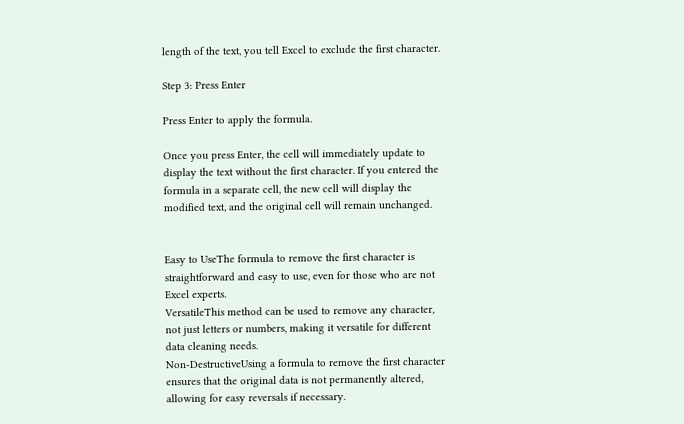length of the text, you tell Excel to exclude the first character.

Step 3: Press Enter

Press Enter to apply the formula.

Once you press Enter, the cell will immediately update to display the text without the first character. If you entered the formula in a separate cell, the new cell will display the modified text, and the original cell will remain unchanged.


Easy to UseThe formula to remove the first character is straightforward and easy to use, even for those who are not Excel experts.
VersatileThis method can be used to remove any character, not just letters or numbers, making it versatile for different data cleaning needs.
Non-DestructiveUsing a formula to remove the first character ensures that the original data is not permanently altered, allowing for easy reversals if necessary.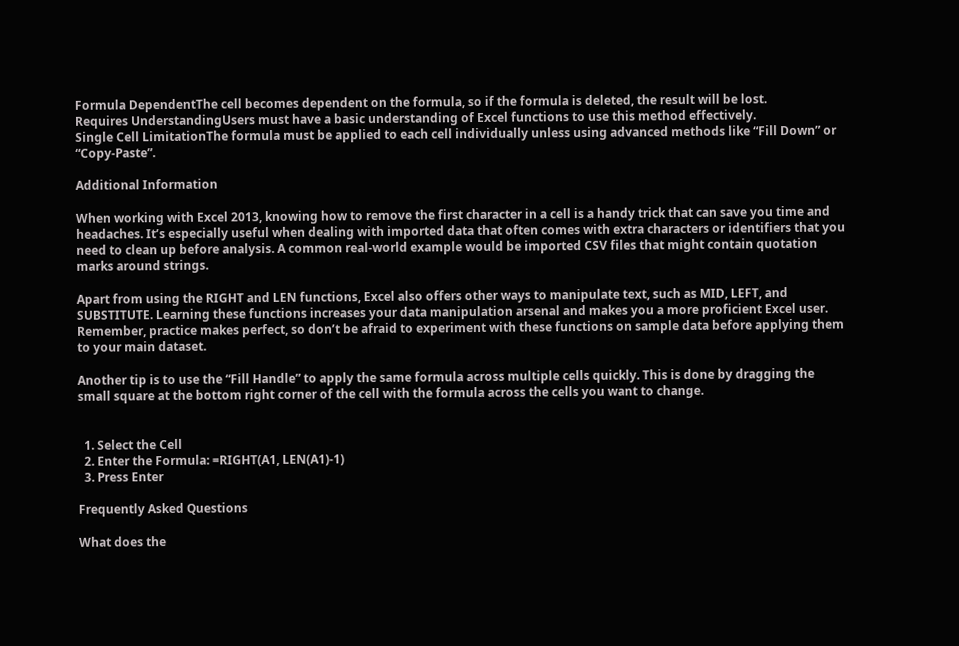Formula DependentThe cell becomes dependent on the formula, so if the formula is deleted, the result will be lost.
Requires UnderstandingUsers must have a basic understanding of Excel functions to use this method effectively.
Single Cell LimitationThe formula must be applied to each cell individually unless using advanced methods like “Fill Down” or “Copy-Paste”.

Additional Information

When working with Excel 2013, knowing how to remove the first character in a cell is a handy trick that can save you time and headaches. It’s especially useful when dealing with imported data that often comes with extra characters or identifiers that you need to clean up before analysis. A common real-world example would be imported CSV files that might contain quotation marks around strings.

Apart from using the RIGHT and LEN functions, Excel also offers other ways to manipulate text, such as MID, LEFT, and SUBSTITUTE. Learning these functions increases your data manipulation arsenal and makes you a more proficient Excel user. Remember, practice makes perfect, so don’t be afraid to experiment with these functions on sample data before applying them to your main dataset.

Another tip is to use the “Fill Handle” to apply the same formula across multiple cells quickly. This is done by dragging the small square at the bottom right corner of the cell with the formula across the cells you want to change.


  1. Select the Cell
  2. Enter the Formula: =RIGHT(A1, LEN(A1)-1)
  3. Press Enter

Frequently Asked Questions

What does the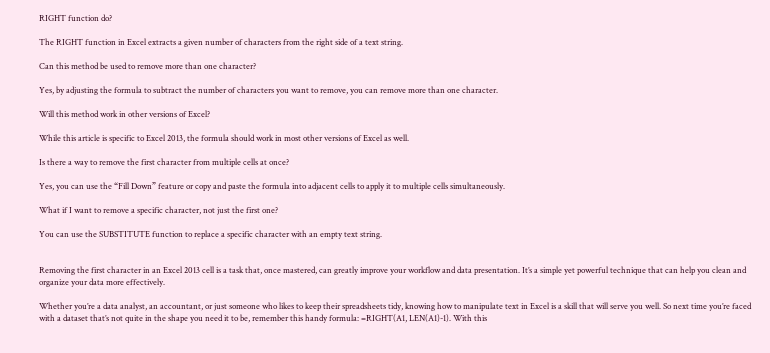RIGHT function do?

The RIGHT function in Excel extracts a given number of characters from the right side of a text string.

Can this method be used to remove more than one character?

Yes, by adjusting the formula to subtract the number of characters you want to remove, you can remove more than one character.

Will this method work in other versions of Excel?

While this article is specific to Excel 2013, the formula should work in most other versions of Excel as well.

Is there a way to remove the first character from multiple cells at once?

Yes, you can use the “Fill Down” feature or copy and paste the formula into adjacent cells to apply it to multiple cells simultaneously.

What if I want to remove a specific character, not just the first one?

You can use the SUBSTITUTE function to replace a specific character with an empty text string.


Removing the first character in an Excel 2013 cell is a task that, once mastered, can greatly improve your workflow and data presentation. It’s a simple yet powerful technique that can help you clean and organize your data more effectively.

Whether you’re a data analyst, an accountant, or just someone who likes to keep their spreadsheets tidy, knowing how to manipulate text in Excel is a skill that will serve you well. So next time you’re faced with a dataset that’s not quite in the shape you need it to be, remember this handy formula: =RIGHT(A1, LEN(A1)-1). With this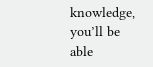knowledge, you’ll be able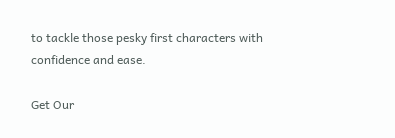to tackle those pesky first characters with confidence and ease.

Get Our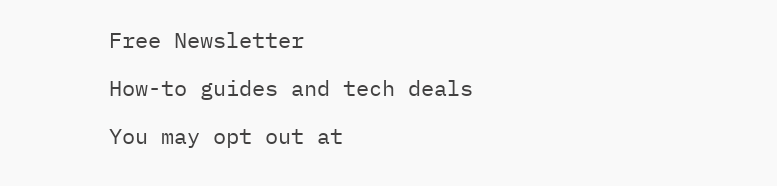Free Newsletter

How-to guides and tech deals

You may opt out at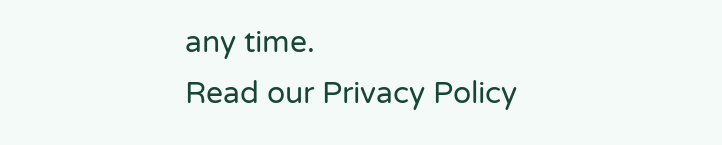any time.
Read our Privacy Policy